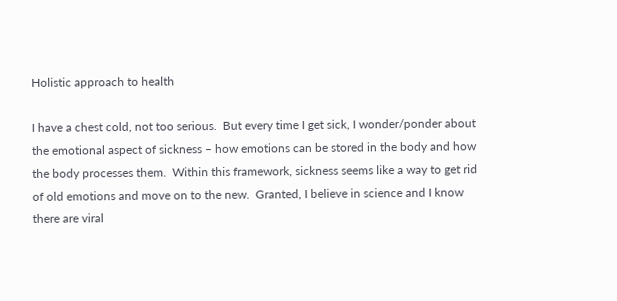Holistic approach to health

I have a chest cold, not too serious.  But every time I get sick, I wonder/ponder about the emotional aspect of sickness – how emotions can be stored in the body and how the body processes them.  Within this framework, sickness seems like a way to get rid of old emotions and move on to the new.  Granted, I believe in science and I know there are viral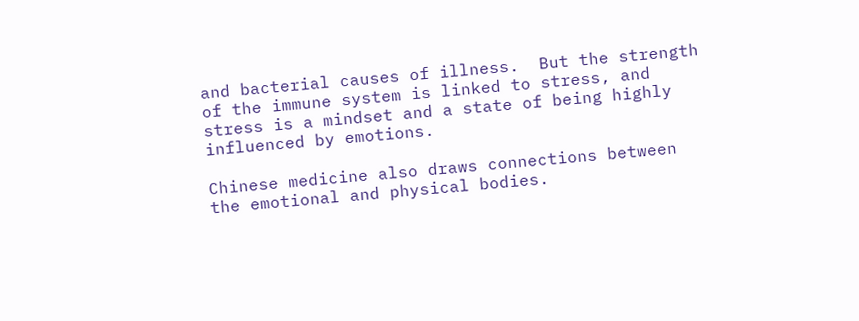and bacterial causes of illness.  But the strength of the immune system is linked to stress, and stress is a mindset and a state of being highly influenced by emotions.

Chinese medicine also draws connections between the emotional and physical bodies.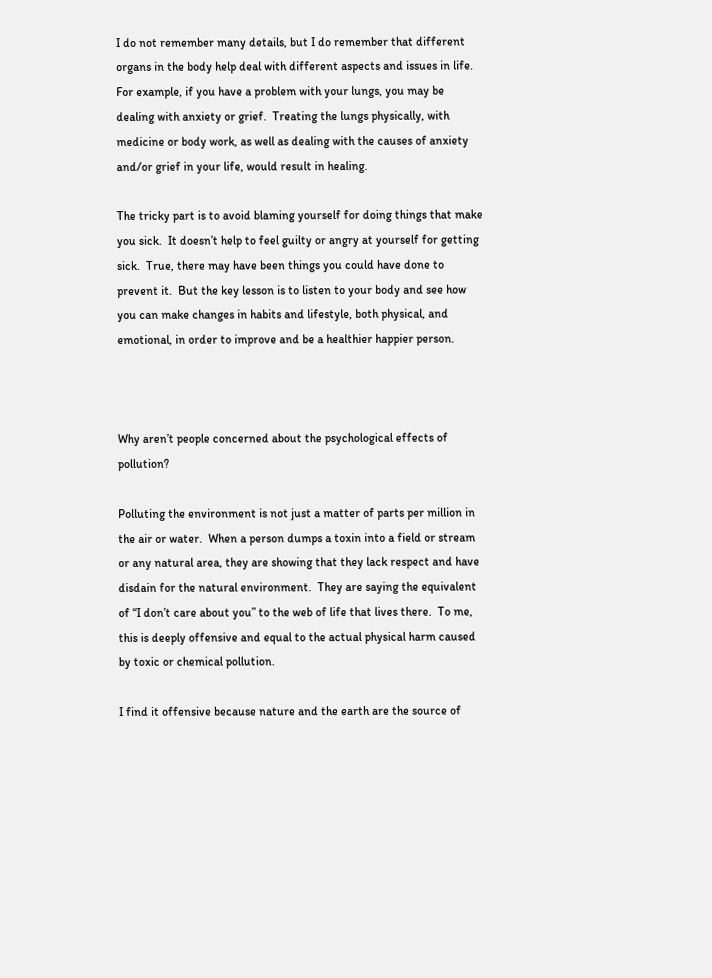I do not remember many details, but I do remember that different organs in the body help deal with different aspects and issues in life.  For example, if you have a problem with your lungs, you may be dealing with anxiety or grief.  Treating the lungs physically, with medicine or body work, as well as dealing with the causes of anxiety and/or grief in your life, would result in healing.

The tricky part is to avoid blaming yourself for doing things that make you sick.  It doesn’t help to feel guilty or angry at yourself for getting sick.  True, there may have been things you could have done to prevent it.  But the key lesson is to listen to your body and see how you can make changes in habits and lifestyle, both physical, and  emotional, in order to improve and be a healthier happier person.



Why aren’t people concerned about the psychological effects of pollution?

Polluting the environment is not just a matter of parts per million in the air or water.  When a person dumps a toxin into a field or stream or any natural area, they are showing that they lack respect and have disdain for the natural environment.  They are saying the equivalent of “I don’t care about you” to the web of life that lives there.  To me, this is deeply offensive and equal to the actual physical harm caused by toxic or chemical pollution.

I find it offensive because nature and the earth are the source of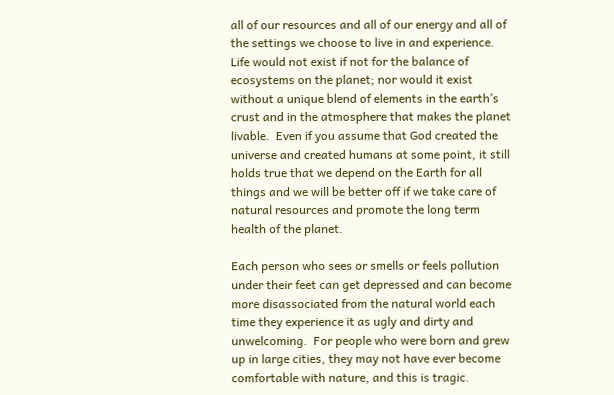all of our resources and all of our energy and all of the settings we choose to live in and experience.  Life would not exist if not for the balance of ecosystems on the planet; nor would it exist without a unique blend of elements in the earth’s crust and in the atmosphere that makes the planet livable.  Even if you assume that God created the universe and created humans at some point, it still holds true that we depend on the Earth for all things and we will be better off if we take care of natural resources and promote the long term health of the planet.

Each person who sees or smells or feels pollution under their feet can get depressed and can become more disassociated from the natural world each time they experience it as ugly and dirty and unwelcoming.  For people who were born and grew up in large cities, they may not have ever become comfortable with nature, and this is tragic.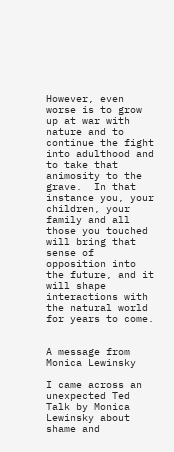However, even worse is to grow up at war with nature and to continue the fight into adulthood and to take that animosity to the grave.  In that instance you, your children, your family and all those you touched will bring that sense of opposition into the future, and it will shape interactions with the natural world for years to come.


A message from Monica Lewinsky

I came across an unexpected Ted Talk by Monica Lewinsky about shame and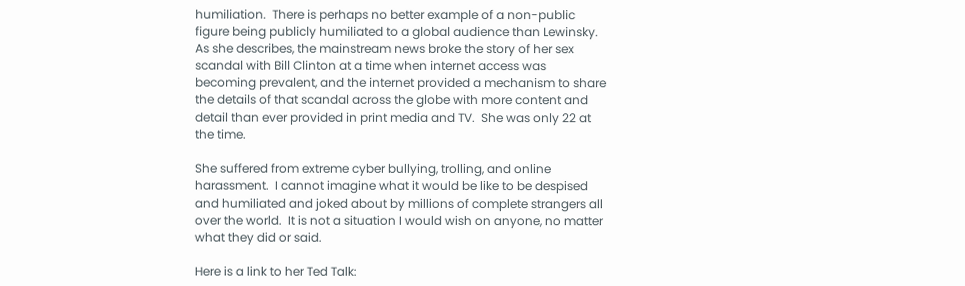humiliation.  There is perhaps no better example of a non-public figure being publicly humiliated to a global audience than Lewinsky.  As she describes, the mainstream news broke the story of her sex scandal with Bill Clinton at a time when internet access was becoming prevalent, and the internet provided a mechanism to share the details of that scandal across the globe with more content and detail than ever provided in print media and TV.  She was only 22 at the time.

She suffered from extreme cyber bullying, trolling, and online harassment.  I cannot imagine what it would be like to be despised and humiliated and joked about by millions of complete strangers all over the world.  It is not a situation I would wish on anyone, no matter what they did or said.

Here is a link to her Ted Talk: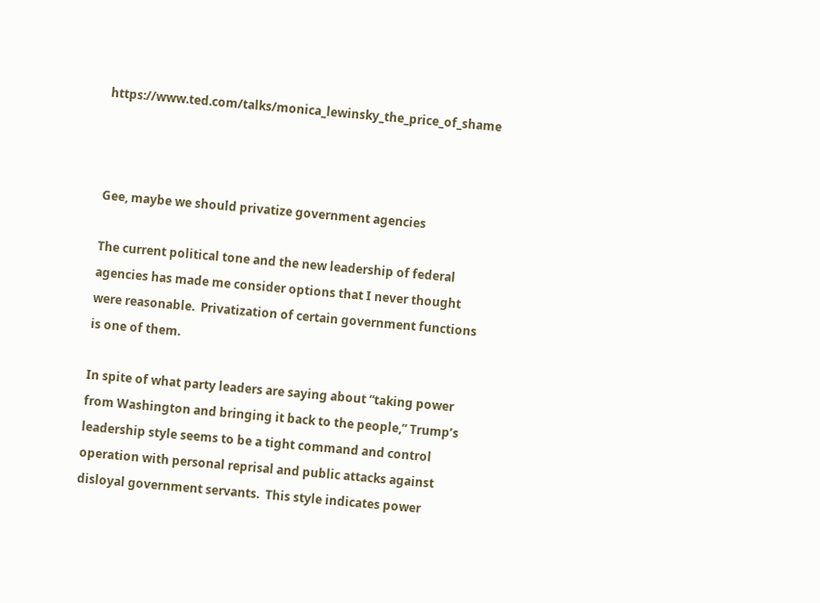https://www.ted.com/talks/monica_lewinsky_the_price_of_shame



Gee, maybe we should privatize government agencies

The current political tone and the new leadership of federal agencies has made me consider options that I never thought were reasonable.  Privatization of certain government functions is one of them.

In spite of what party leaders are saying about “taking power from Washington and bringing it back to the people,” Trump’s leadership style seems to be a tight command and control operation with personal reprisal and public attacks against disloyal government servants.  This style indicates power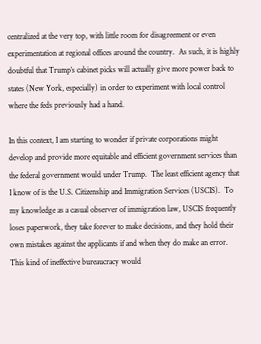centralized at the very top, with little room for disagreement or even experimentation at regional offices around the country.  As such, it is highly doubtful that Trump’s cabinet picks will actually give more power back to states (New York, especially) in order to experiment with local control where the feds previously had a hand.

In this context, I am starting to wonder if private corporations might develop and provide more equitable and efficient government services than the federal government would under Trump.  The least efficient agency that I know of is the U.S. Citizenship and Immigration Services (USCIS).  To my knowledge as a casual observer of immigration law, USCIS frequently loses paperwork, they take forever to make decisions, and they hold their own mistakes against the applicants if and when they do make an error.  This kind of ineffective bureaucracy would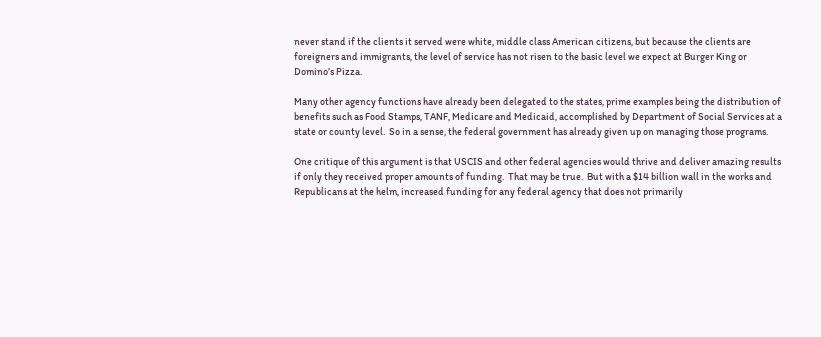never stand if the clients it served were white, middle class American citizens, but because the clients are foreigners and immigrants, the level of service has not risen to the basic level we expect at Burger King or Domino’s Pizza.

Many other agency functions have already been delegated to the states, prime examples being the distribution of benefits such as Food Stamps, TANF, Medicare and Medicaid, accomplished by Department of Social Services at a state or county level.  So in a sense, the federal government has already given up on managing those programs.

One critique of this argument is that USCIS and other federal agencies would thrive and deliver amazing results if only they received proper amounts of funding.  That may be true.  But with a $14 billion wall in the works and Republicans at the helm, increased funding for any federal agency that does not primarily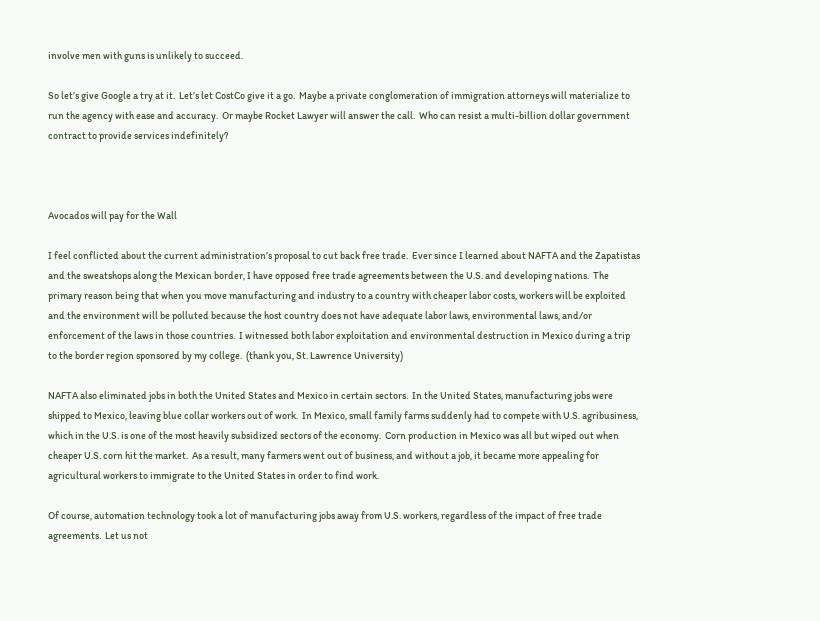involve men with guns is unlikely to succeed.

So let’s give Google a try at it.  Let’s let CostCo give it a go.  Maybe a private conglomeration of immigration attorneys will materialize to run the agency with ease and accuracy.  Or maybe Rocket Lawyer will answer the call.  Who can resist a multi-billion dollar government contract to provide services indefinitely?



Avocados will pay for the Wall

I feel conflicted about the current administration’s proposal to cut back free trade.  Ever since I learned about NAFTA and the Zapatistas and the sweatshops along the Mexican border, I have opposed free trade agreements between the U.S. and developing nations.  The primary reason being that when you move manufacturing and industry to a country with cheaper labor costs, workers will be exploited and the environment will be polluted because the host country does not have adequate labor laws, environmental laws, and/or enforcement of the laws in those countries.  I witnessed both labor exploitation and environmental destruction in Mexico during a trip to the border region sponsored by my college.  (thank you, St. Lawrence University)

NAFTA also eliminated jobs in both the United States and Mexico in certain sectors.  In the United States, manufacturing jobs were shipped to Mexico, leaving blue collar workers out of work.  In Mexico, small family farms suddenly had to compete with U.S. agribusiness, which in the U.S. is one of the most heavily subsidized sectors of the economy.  Corn production in Mexico was all but wiped out when cheaper U.S. corn hit the market.  As a result, many farmers went out of business, and without a job, it became more appealing for agricultural workers to immigrate to the United States in order to find work.

Of course, automation technology took a lot of manufacturing jobs away from U.S. workers, regardless of the impact of free trade agreements.  Let us not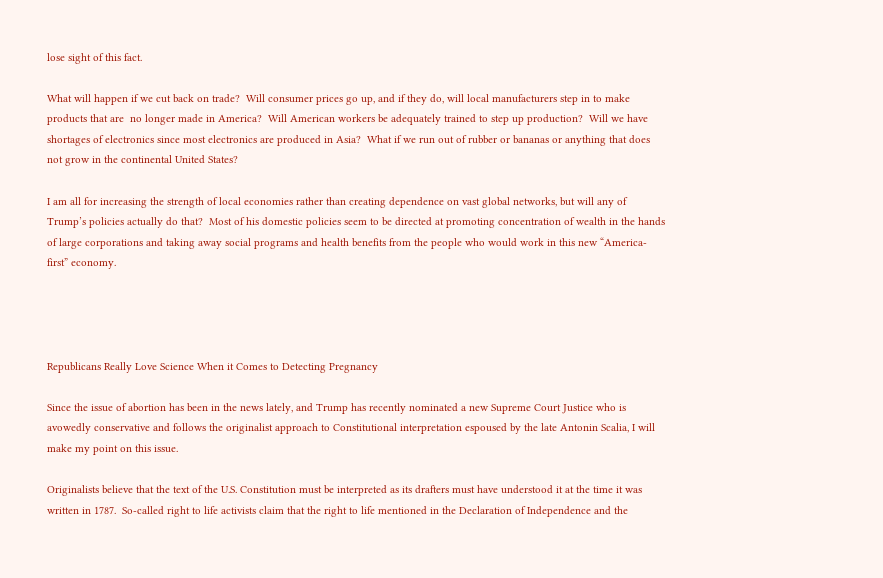lose sight of this fact.

What will happen if we cut back on trade?  Will consumer prices go up, and if they do, will local manufacturers step in to make products that are  no longer made in America?  Will American workers be adequately trained to step up production?  Will we have shortages of electronics since most electronics are produced in Asia?  What if we run out of rubber or bananas or anything that does not grow in the continental United States?

I am all for increasing the strength of local economies rather than creating dependence on vast global networks, but will any of Trump’s policies actually do that?  Most of his domestic policies seem to be directed at promoting concentration of wealth in the hands of large corporations and taking away social programs and health benefits from the people who would work in this new “America-first” economy.




Republicans Really Love Science When it Comes to Detecting Pregnancy

Since the issue of abortion has been in the news lately, and Trump has recently nominated a new Supreme Court Justice who is avowedly conservative and follows the originalist approach to Constitutional interpretation espoused by the late Antonin Scalia, I will make my point on this issue.

Originalists believe that the text of the U.S. Constitution must be interpreted as its drafters must have understood it at the time it was written in 1787.  So-called right to life activists claim that the right to life mentioned in the Declaration of Independence and the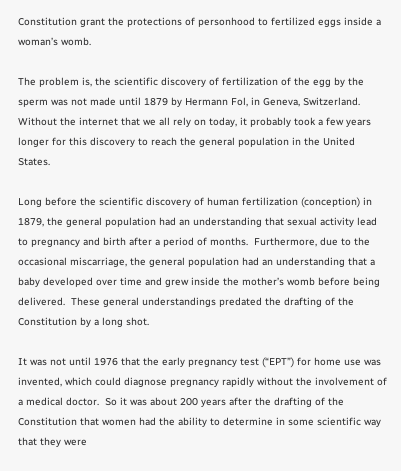Constitution grant the protections of personhood to fertilized eggs inside a woman’s womb.

The problem is, the scientific discovery of fertilization of the egg by the sperm was not made until 1879 by Hermann Fol, in Geneva, Switzerland.  Without the internet that we all rely on today, it probably took a few years longer for this discovery to reach the general population in the United States.

Long before the scientific discovery of human fertilization (conception) in 1879, the general population had an understanding that sexual activity lead to pregnancy and birth after a period of months.  Furthermore, due to the occasional miscarriage, the general population had an understanding that a baby developed over time and grew inside the mother’s womb before being delivered.  These general understandings predated the drafting of the Constitution by a long shot.

It was not until 1976 that the early pregnancy test (“EPT”) for home use was invented, which could diagnose pregnancy rapidly without the involvement of a medical doctor.  So it was about 200 years after the drafting of the Constitution that women had the ability to determine in some scientific way that they were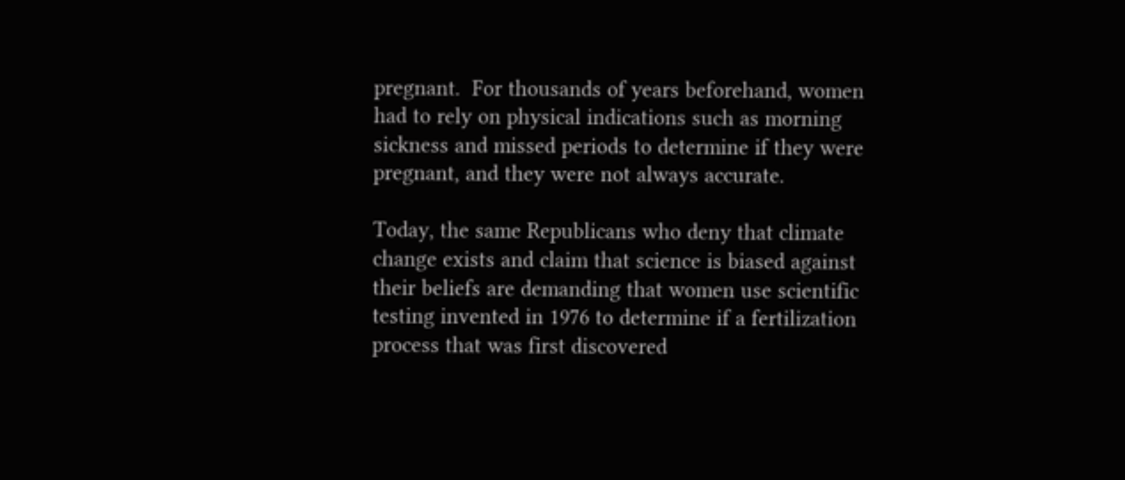pregnant.  For thousands of years beforehand, women had to rely on physical indications such as morning sickness and missed periods to determine if they were pregnant, and they were not always accurate.

Today, the same Republicans who deny that climate change exists and claim that science is biased against their beliefs are demanding that women use scientific testing invented in 1976 to determine if a fertilization process that was first discovered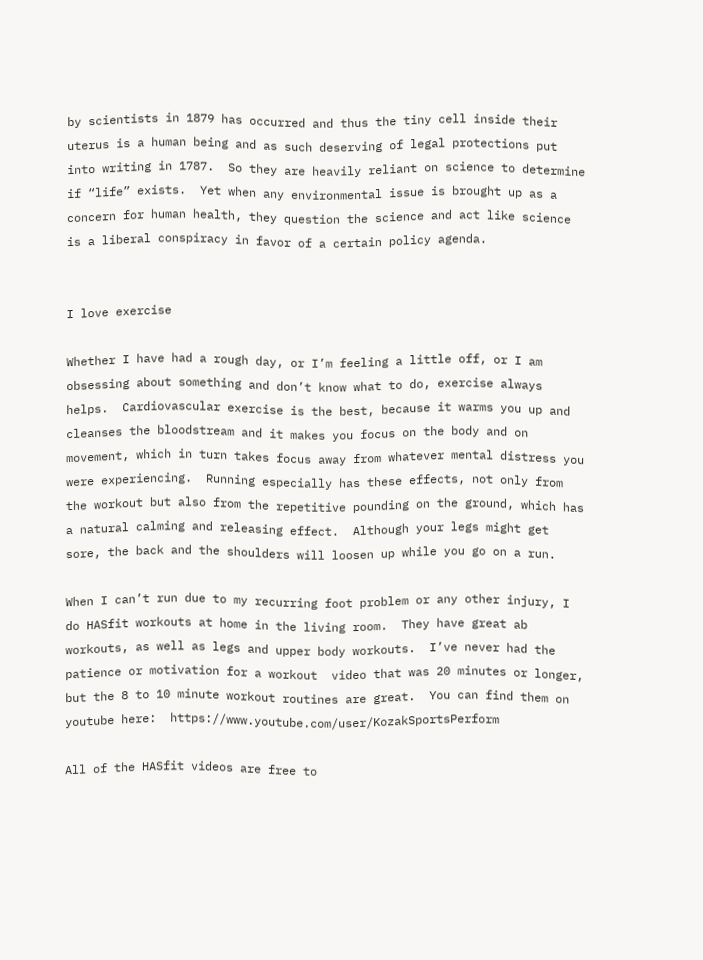by scientists in 1879 has occurred and thus the tiny cell inside their uterus is a human being and as such deserving of legal protections put into writing in 1787.  So they are heavily reliant on science to determine if “life” exists.  Yet when any environmental issue is brought up as a concern for human health, they question the science and act like science is a liberal conspiracy in favor of a certain policy agenda.


I love exercise

Whether I have had a rough day, or I’m feeling a little off, or I am obsessing about something and don’t know what to do, exercise always helps.  Cardiovascular exercise is the best, because it warms you up and cleanses the bloodstream and it makes you focus on the body and on movement, which in turn takes focus away from whatever mental distress you were experiencing.  Running especially has these effects, not only from the workout but also from the repetitive pounding on the ground, which has a natural calming and releasing effect.  Although your legs might get sore, the back and the shoulders will loosen up while you go on a run.

When I can’t run due to my recurring foot problem or any other injury, I do HASfit workouts at home in the living room.  They have great ab workouts, as well as legs and upper body workouts.  I’ve never had the patience or motivation for a workout  video that was 20 minutes or longer, but the 8 to 10 minute workout routines are great.  You can find them on youtube here:  https://www.youtube.com/user/KozakSportsPerform

All of the HASfit videos are free to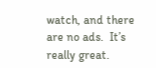watch, and there are no ads.  It’s really great.